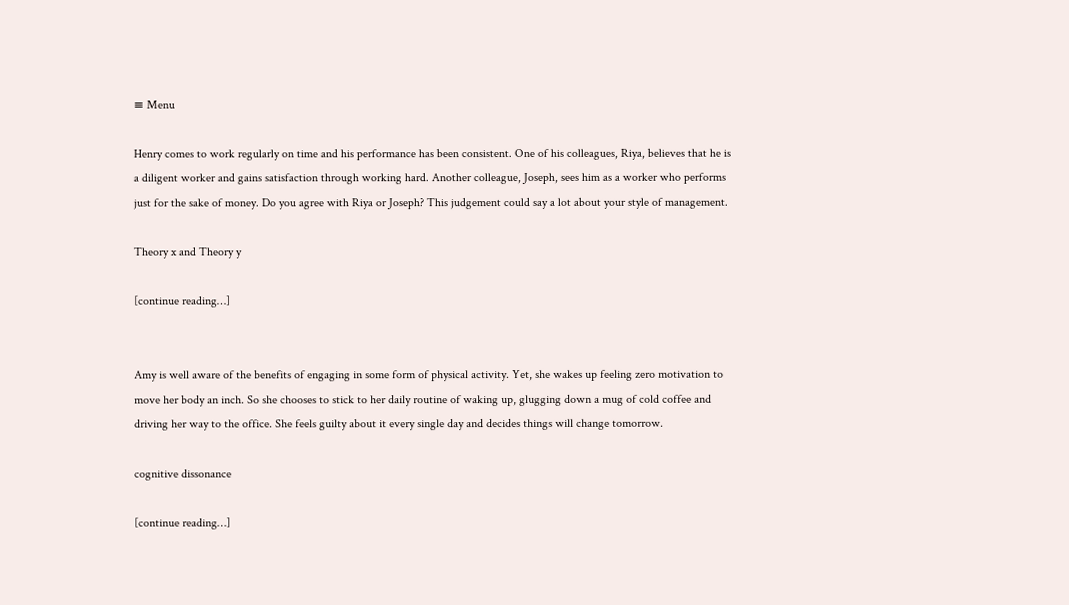≡ Menu

Henry comes to work regularly on time and his performance has been consistent. One of his colleagues, Riya, believes that he is a diligent worker and gains satisfaction through working hard. Another colleague, Joseph, sees him as a worker who performs just for the sake of money. Do you agree with Riya or Joseph? This judgement could say a lot about your style of management.

Theory x and Theory y

[continue reading…]


Amy is well aware of the benefits of engaging in some form of physical activity. Yet, she wakes up feeling zero motivation to move her body an inch. So she chooses to stick to her daily routine of waking up, glugging down a mug of cold coffee and driving her way to the office. She feels guilty about it every single day and decides things will change tomorrow.

cognitive dissonance

[continue reading…]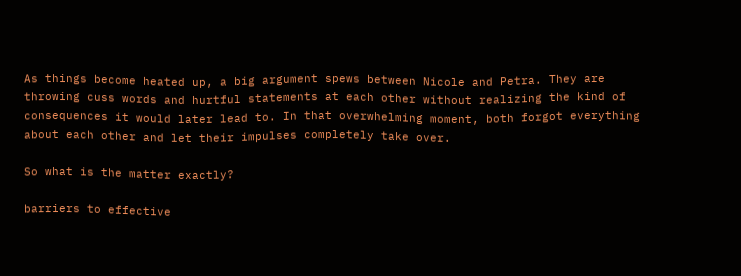As things become heated up, a big argument spews between Nicole and Petra. They are throwing cuss words and hurtful statements at each other without realizing the kind of consequences it would later lead to. In that overwhelming moment, both forgot everything about each other and let their impulses completely take over.

So what is the matter exactly?

barriers to effective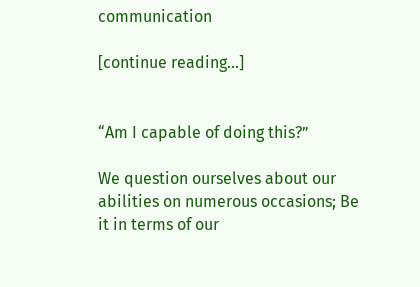communication

[continue reading…]


“Am I capable of doing this?”

We question ourselves about our abilities on numerous occasions; Be it in terms of our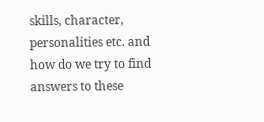skills, character, personalities etc. and how do we try to find answers to these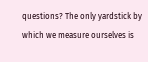questions? The only yardstick by which we measure ourselves is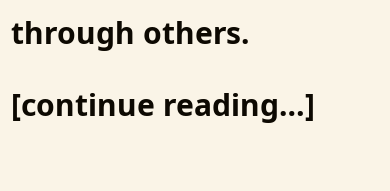through others.

[continue reading…]